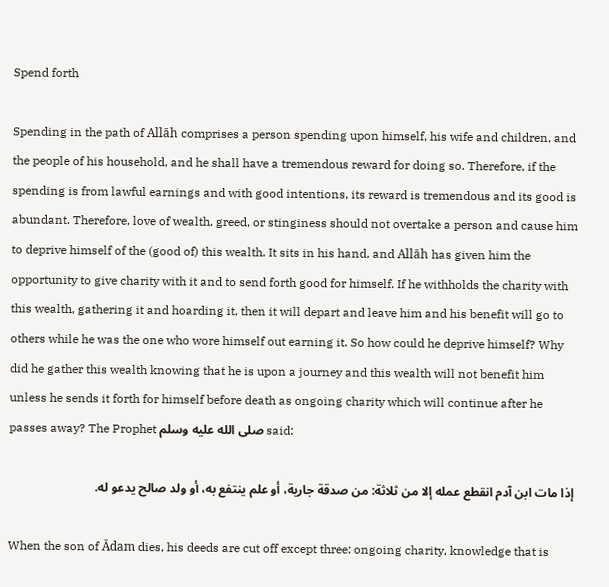Spend forth

Spending in the path of Allāh comprises a person spending upon himself, his wife and children, and the people of his household, and he shall have a tremendous reward for doing so. Therefore, if the spending is from lawful earnings and with good intentions, its reward is tremendous and its good is abundant. Therefore, love of wealth, greed, or stinginess should not overtake a person and cause him to deprive himself of the (good of) this wealth. It sits in his hand, and Allāh has given him the opportunity to give charity with it and to send forth good for himself. If he withholds the charity with this wealth, gathering it and hoarding it, then it will depart and leave him and his benefit will go to others while he was the one who wore himself out earning it. So how could he deprive himself? Why did he gather this wealth knowing that he is upon a journey and this wealth will not benefit him unless he sends it forth for himself before death as ongoing charity which will continue after he passes away? The Prophet صلى الله عليه وسلم said:

إذا مات ابن آدم انقطع عمله إلا من ثلاثة: من صدقة جارية، أو علم ينتفع به، أو ولد صالح يدعو له.

When the son of Ādam dies, his deeds are cut off except three: ongoing charity, knowledge that is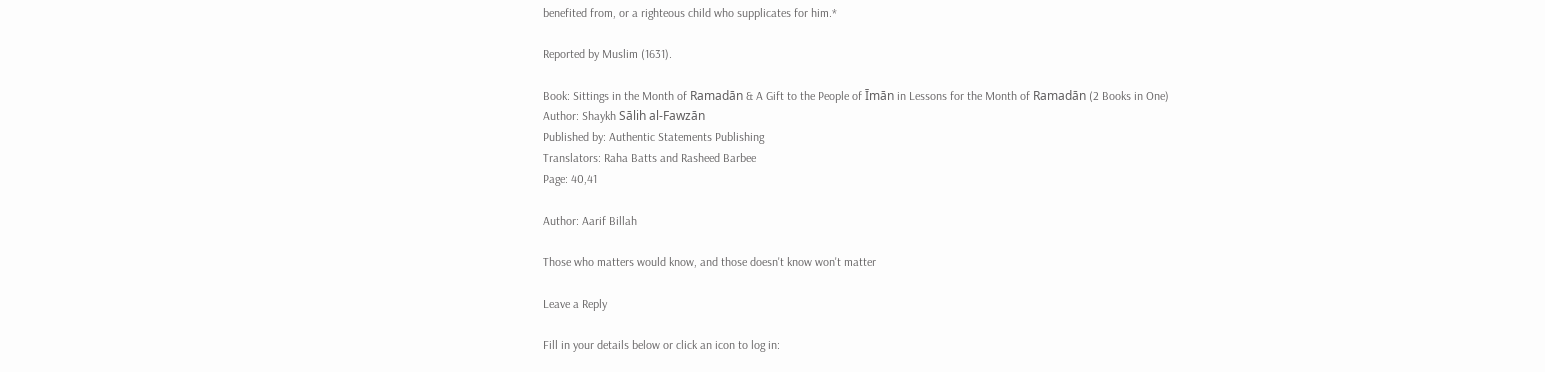benefited from, or a righteous child who supplicates for him.*

Reported by Muslim (1631).

Book: Sittings in the Month of Ramadān & A Gift to the People of Īmān in Lessons for the Month of Ramadān (2 Books in One)
Author: Shaykh Sālih al-Fawzān
Published by: Authentic Statements Publishing
Translators: Raha Batts and Rasheed Barbee
Page: 40,41

Author: Aarif Billah

Those who matters would know, and those doesn't know won't matter

Leave a Reply

Fill in your details below or click an icon to log in: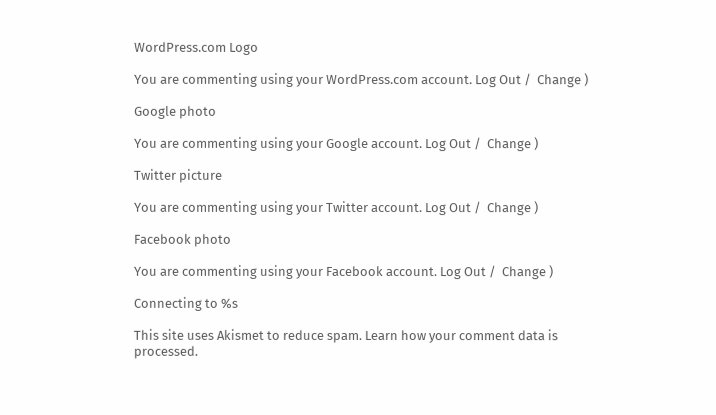WordPress.com Logo

You are commenting using your WordPress.com account. Log Out /  Change )

Google photo

You are commenting using your Google account. Log Out /  Change )

Twitter picture

You are commenting using your Twitter account. Log Out /  Change )

Facebook photo

You are commenting using your Facebook account. Log Out /  Change )

Connecting to %s

This site uses Akismet to reduce spam. Learn how your comment data is processed.